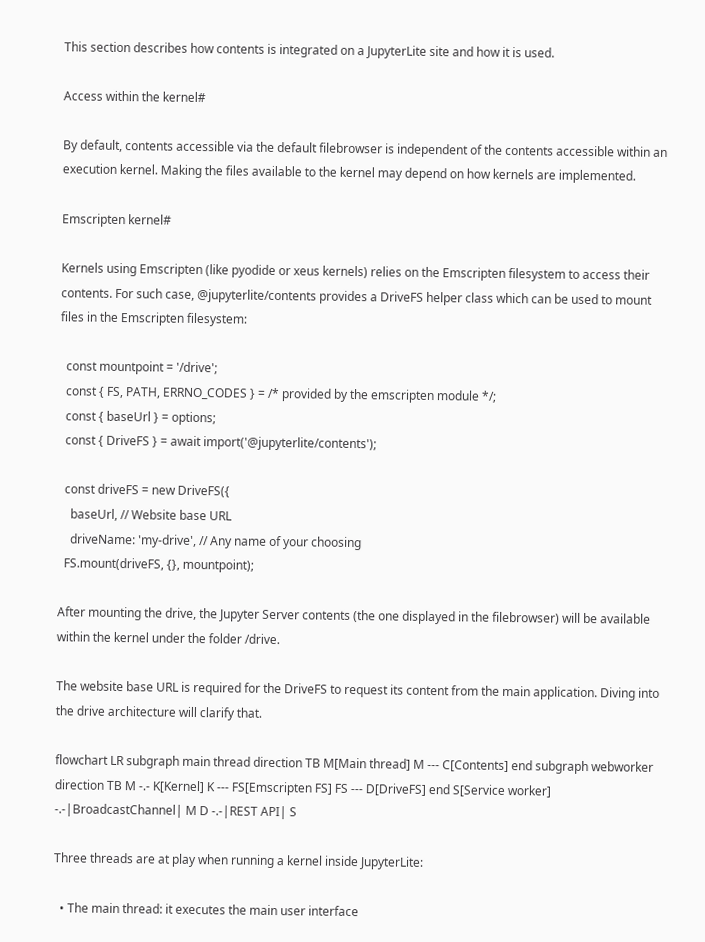This section describes how contents is integrated on a JupyterLite site and how it is used.

Access within the kernel#

By default, contents accessible via the default filebrowser is independent of the contents accessible within an execution kernel. Making the files available to the kernel may depend on how kernels are implemented.

Emscripten kernel#

Kernels using Emscripten (like pyodide or xeus kernels) relies on the Emscripten filesystem to access their contents. For such case, @jupyterlite/contents provides a DriveFS helper class which can be used to mount files in the Emscripten filesystem:

  const mountpoint = '/drive';
  const { FS, PATH, ERRNO_CODES } = /* provided by the emscripten module */;
  const { baseUrl } = options;
  const { DriveFS } = await import('@jupyterlite/contents');

  const driveFS = new DriveFS({
    baseUrl, // Website base URL
    driveName: 'my-drive', // Any name of your choosing
  FS.mount(driveFS, {}, mountpoint);

After mounting the drive, the Jupyter Server contents (the one displayed in the filebrowser) will be available within the kernel under the folder /drive.

The website base URL is required for the DriveFS to request its content from the main application. Diving into the drive architecture will clarify that.

flowchart LR subgraph main thread direction TB M[Main thread] M --- C[Contents] end subgraph webworker direction TB M -.- K[Kernel] K --- FS[Emscripten FS] FS --- D[DriveFS] end S[Service worker] -.-|BroadcastChannel| M D -.-|REST API| S

Three threads are at play when running a kernel inside JupyterLite:

  • The main thread: it executes the main user interface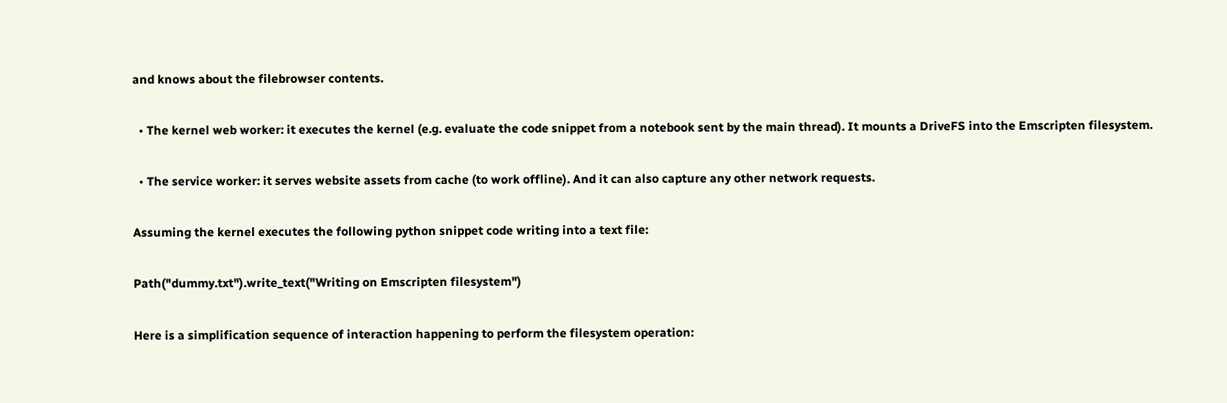and knows about the filebrowser contents.

  • The kernel web worker: it executes the kernel (e.g. evaluate the code snippet from a notebook sent by the main thread). It mounts a DriveFS into the Emscripten filesystem.

  • The service worker: it serves website assets from cache (to work offline). And it can also capture any other network requests.

Assuming the kernel executes the following python snippet code writing into a text file:

Path("dummy.txt").write_text("Writing on Emscripten filesystem")

Here is a simplification sequence of interaction happening to perform the filesystem operation: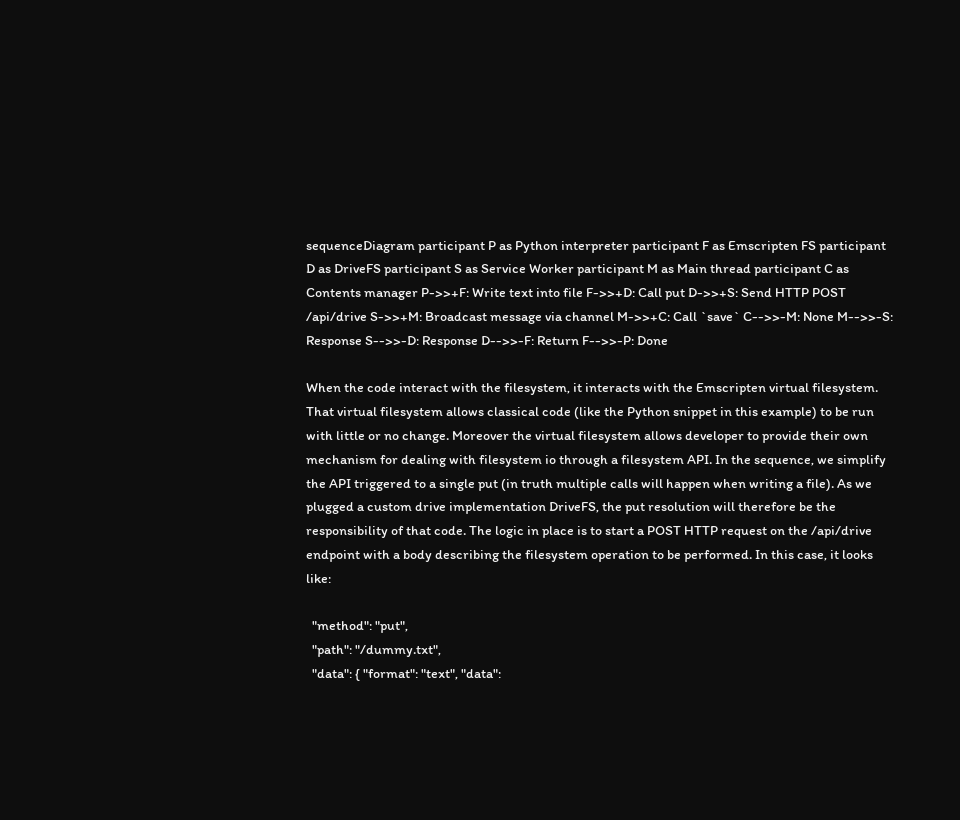sequenceDiagram participant P as Python interpreter participant F as Emscripten FS participant D as DriveFS participant S as Service Worker participant M as Main thread participant C as Contents manager P->>+F: Write text into file F->>+D: Call put D->>+S: Send HTTP POST /api/drive S->>+M: Broadcast message via channel M->>+C: Call `save` C-->>-M: None M-->>-S: Response S-->>-D: Response D-->>-F: Return F-->>-P: Done

When the code interact with the filesystem, it interacts with the Emscripten virtual filesystem. That virtual filesystem allows classical code (like the Python snippet in this example) to be run with little or no change. Moreover the virtual filesystem allows developer to provide their own mechanism for dealing with filesystem io through a filesystem API. In the sequence, we simplify the API triggered to a single put (in truth multiple calls will happen when writing a file). As we plugged a custom drive implementation DriveFS, the put resolution will therefore be the responsibility of that code. The logic in place is to start a POST HTTP request on the /api/drive endpoint with a body describing the filesystem operation to be performed. In this case, it looks like:

  "method": "put",
  "path": "/dummy.txt",
  "data": { "format": "text", "data":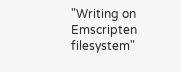"Writing on Emscripten filesystem"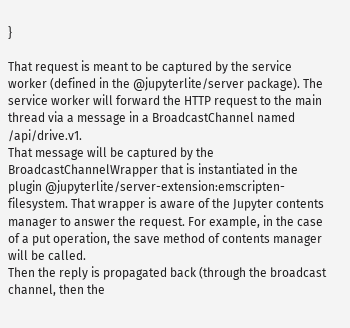}

That request is meant to be captured by the service worker (defined in the @jupyterlite/server package). The service worker will forward the HTTP request to the main thread via a message in a BroadcastChannel named /api/drive.v1.
That message will be captured by the BroadcastChannelWrapper that is instantiated in the plugin @jupyterlite/server-extension:emscripten-filesystem. That wrapper is aware of the Jupyter contents manager to answer the request. For example, in the case of a put operation, the save method of contents manager will be called.
Then the reply is propagated back (through the broadcast channel, then the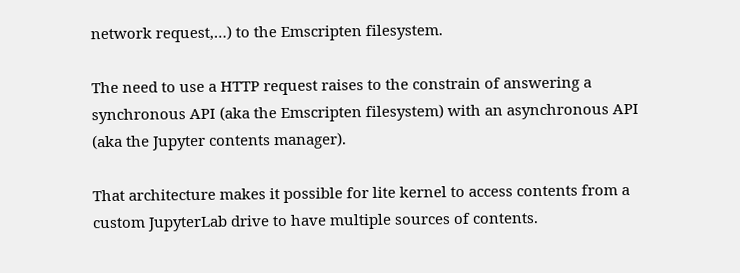network request,…) to the Emscripten filesystem.

The need to use a HTTP request raises to the constrain of answering a synchronous API (aka the Emscripten filesystem) with an asynchronous API (aka the Jupyter contents manager).

That architecture makes it possible for lite kernel to access contents from a custom JupyterLab drive to have multiple sources of contents.